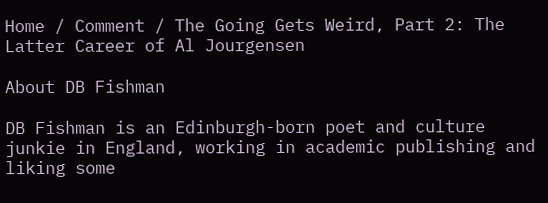Home / Comment / The Going Gets Weird, Part 2: The Latter Career of Al Jourgensen

About DB Fishman

DB Fishman is an Edinburgh-born poet and culture junkie in England, working in academic publishing and liking some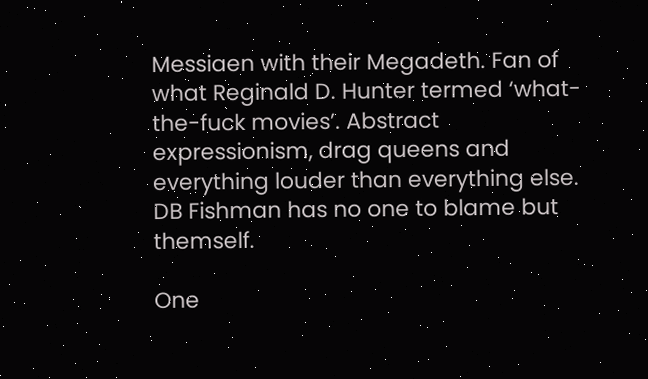Messiaen with their Megadeth. Fan of what Reginald D. Hunter termed ‘what-the-fuck movies’. Abstract expressionism, drag queens and everything louder than everything else. DB Fishman has no one to blame but themself.

One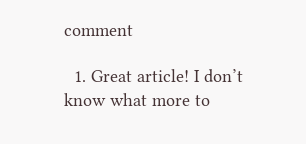comment

  1. Great article! I don’t know what more to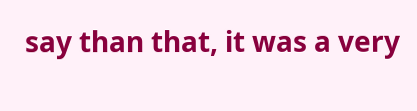say than that, it was a very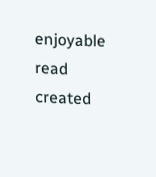enjoyable read created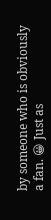by someone who is obviously a fan. 😀 Just as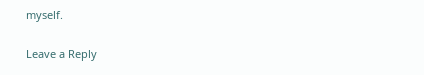myself.

Leave a Reply